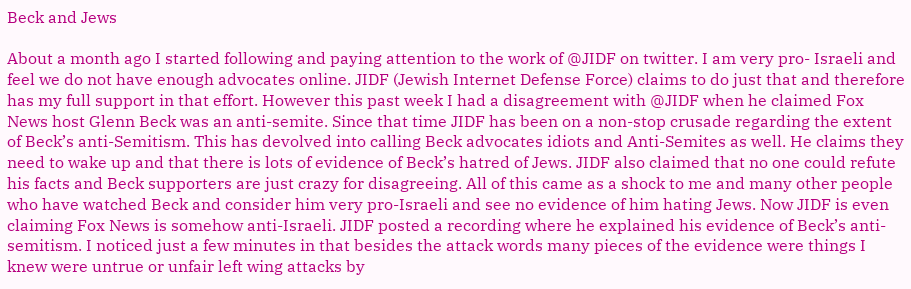Beck and Jews

About a month ago I started following and paying attention to the work of @JIDF on twitter. I am very pro- Israeli and feel we do not have enough advocates online. JIDF (Jewish Internet Defense Force) claims to do just that and therefore has my full support in that effort. However this past week I had a disagreement with @JIDF when he claimed Fox News host Glenn Beck was an anti-semite. Since that time JIDF has been on a non-stop crusade regarding the extent of Beck’s anti-Semitism. This has devolved into calling Beck advocates idiots and Anti-Semites as well. He claims they need to wake up and that there is lots of evidence of Beck’s hatred of Jews. JIDF also claimed that no one could refute his facts and Beck supporters are just crazy for disagreeing. All of this came as a shock to me and many other people who have watched Beck and consider him very pro-Israeli and see no evidence of him hating Jews. Now JIDF is even claiming Fox News is somehow anti-Israeli. JIDF posted a recording where he explained his evidence of Beck’s anti-semitism. I noticed just a few minutes in that besides the attack words many pieces of the evidence were things I knew were untrue or unfair left wing attacks by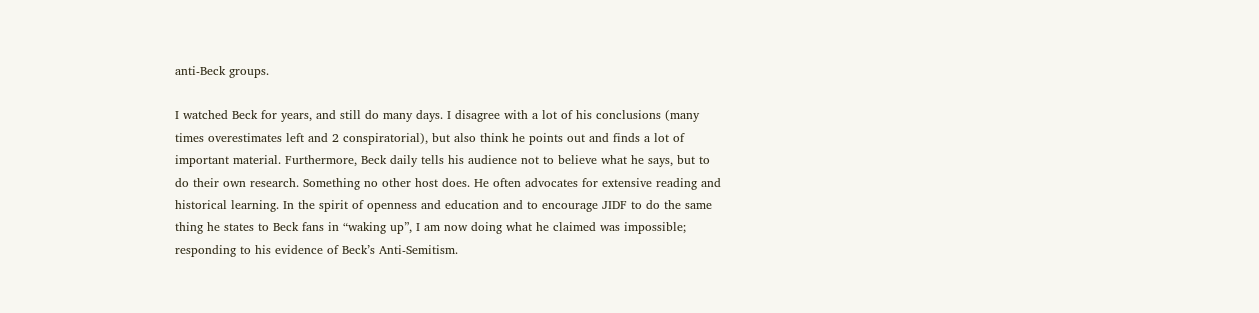anti-Beck groups.

I watched Beck for years, and still do many days. I disagree with a lot of his conclusions (many times overestimates left and 2 conspiratorial), but also think he points out and finds a lot of important material. Furthermore, Beck daily tells his audience not to believe what he says, but to do their own research. Something no other host does. He often advocates for extensive reading and historical learning. In the spirit of openness and education and to encourage JIDF to do the same thing he states to Beck fans in “waking up”, I am now doing what he claimed was impossible; responding to his evidence of Beck’s Anti-Semitism.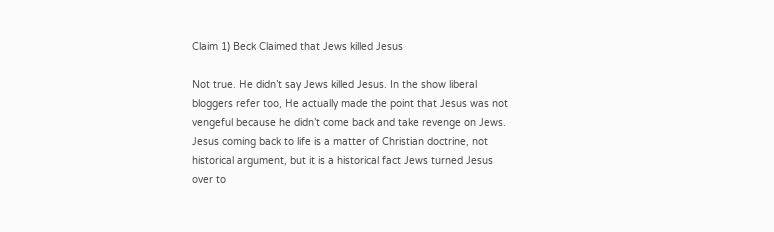Claim 1) Beck Claimed that Jews killed Jesus

Not true. He didn’t say Jews killed Jesus. In the show liberal bloggers refer too, He actually made the point that Jesus was not vengeful because he didn’t come back and take revenge on Jews. Jesus coming back to life is a matter of Christian doctrine, not historical argument, but it is a historical fact Jews turned Jesus over to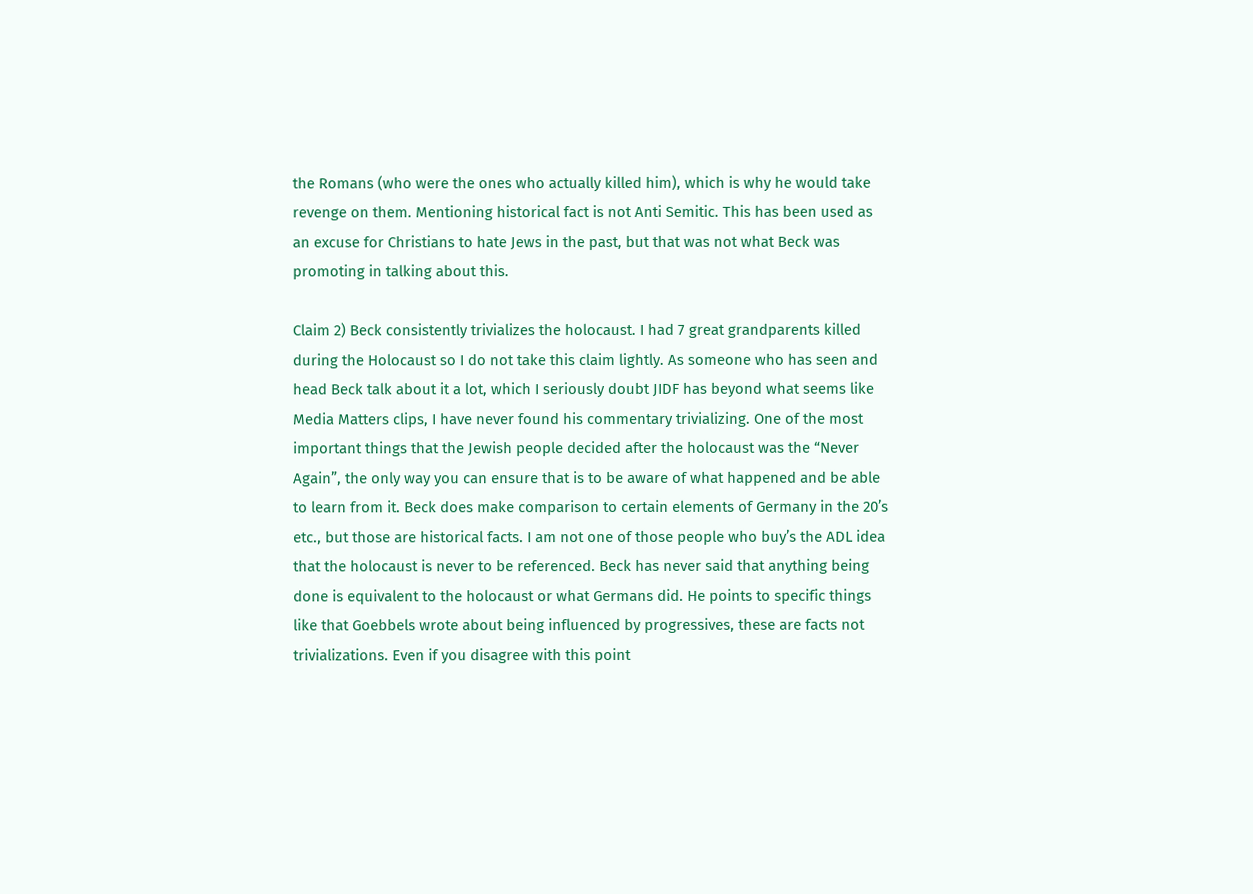the Romans (who were the ones who actually killed him), which is why he would take revenge on them. Mentioning historical fact is not Anti Semitic. This has been used as an excuse for Christians to hate Jews in the past, but that was not what Beck was promoting in talking about this.

Claim 2) Beck consistently trivializes the holocaust. I had 7 great grandparents killed during the Holocaust so I do not take this claim lightly. As someone who has seen and head Beck talk about it a lot, which I seriously doubt JIDF has beyond what seems like Media Matters clips, I have never found his commentary trivializing. One of the most important things that the Jewish people decided after the holocaust was the “Never Again”, the only way you can ensure that is to be aware of what happened and be able to learn from it. Beck does make comparison to certain elements of Germany in the 20’s etc., but those are historical facts. I am not one of those people who buy’s the ADL idea that the holocaust is never to be referenced. Beck has never said that anything being done is equivalent to the holocaust or what Germans did. He points to specific things like that Goebbels wrote about being influenced by progressives, these are facts not trivializations. Even if you disagree with this point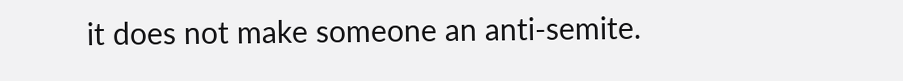it does not make someone an anti-semite.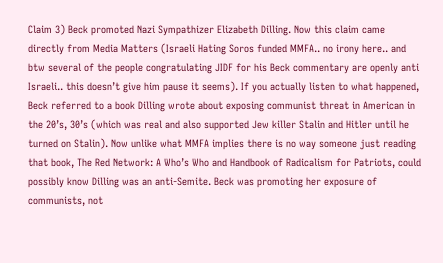Claim 3) Beck promoted Nazi Sympathizer Elizabeth Dilling. Now this claim came directly from Media Matters (Israeli Hating Soros funded MMFA.. no irony here.. and btw several of the people congratulating JIDF for his Beck commentary are openly anti Israeli.. this doesn’t give him pause it seems). If you actually listen to what happened, Beck referred to a book Dilling wrote about exposing communist threat in American in the 20’s, 30’s (which was real and also supported Jew killer Stalin and Hitler until he turned on Stalin). Now unlike what MMFA implies there is no way someone just reading that book, The Red Network: A Who’s Who and Handbook of Radicalism for Patriots, could possibly know Dilling was an anti-Semite. Beck was promoting her exposure of communists, not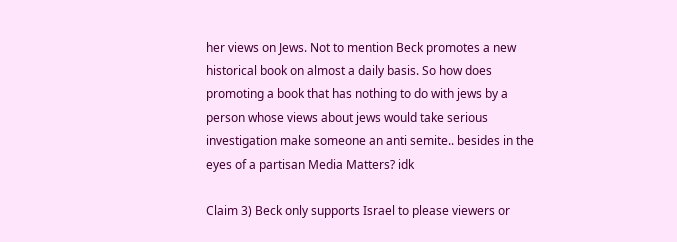her views on Jews. Not to mention Beck promotes a new historical book on almost a daily basis. So how does promoting a book that has nothing to do with jews by a person whose views about jews would take serious investigation make someone an anti semite.. besides in the eyes of a partisan Media Matters? idk

Claim 3) Beck only supports Israel to please viewers or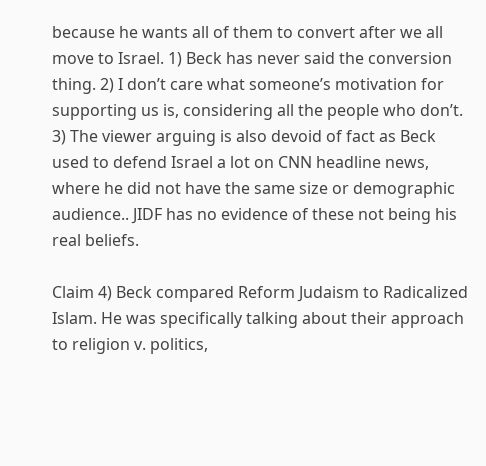because he wants all of them to convert after we all move to Israel. 1) Beck has never said the conversion thing. 2) I don’t care what someone’s motivation for supporting us is, considering all the people who don’t. 3) The viewer arguing is also devoid of fact as Beck used to defend Israel a lot on CNN headline news, where he did not have the same size or demographic audience.. JIDF has no evidence of these not being his real beliefs.

Claim 4) Beck compared Reform Judaism to Radicalized Islam. He was specifically talking about their approach to religion v. politics,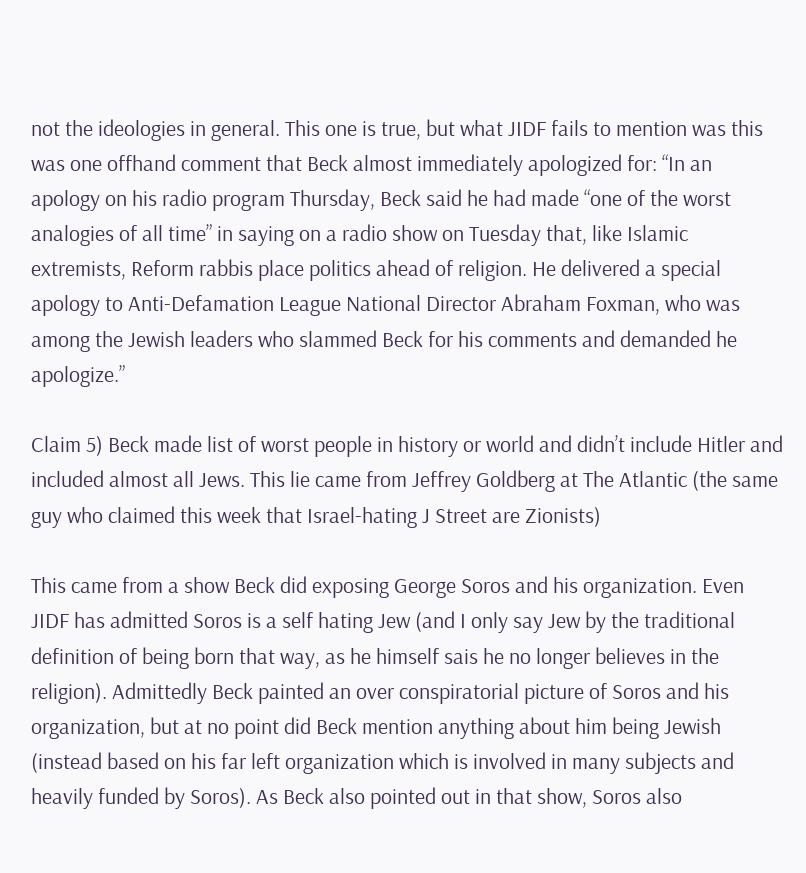not the ideologies in general. This one is true, but what JIDF fails to mention was this was one offhand comment that Beck almost immediately apologized for: “In an apology on his radio program Thursday, Beck said he had made “one of the worst analogies of all time” in saying on a radio show on Tuesday that, like Islamic extremists, Reform rabbis place politics ahead of religion. He delivered a special apology to Anti-Defamation League National Director Abraham Foxman, who was among the Jewish leaders who slammed Beck for his comments and demanded he apologize.”

Claim 5) Beck made list of worst people in history or world and didn’t include Hitler and included almost all Jews. This lie came from Jeffrey Goldberg at The Atlantic (the same guy who claimed this week that Israel-hating J Street are Zionists)

This came from a show Beck did exposing George Soros and his organization. Even JIDF has admitted Soros is a self hating Jew (and I only say Jew by the traditional definition of being born that way, as he himself sais he no longer believes in the religion). Admittedly Beck painted an over conspiratorial picture of Soros and his organization, but at no point did Beck mention anything about him being Jewish (instead based on his far left organization which is involved in many subjects and heavily funded by Soros). As Beck also pointed out in that show, Soros also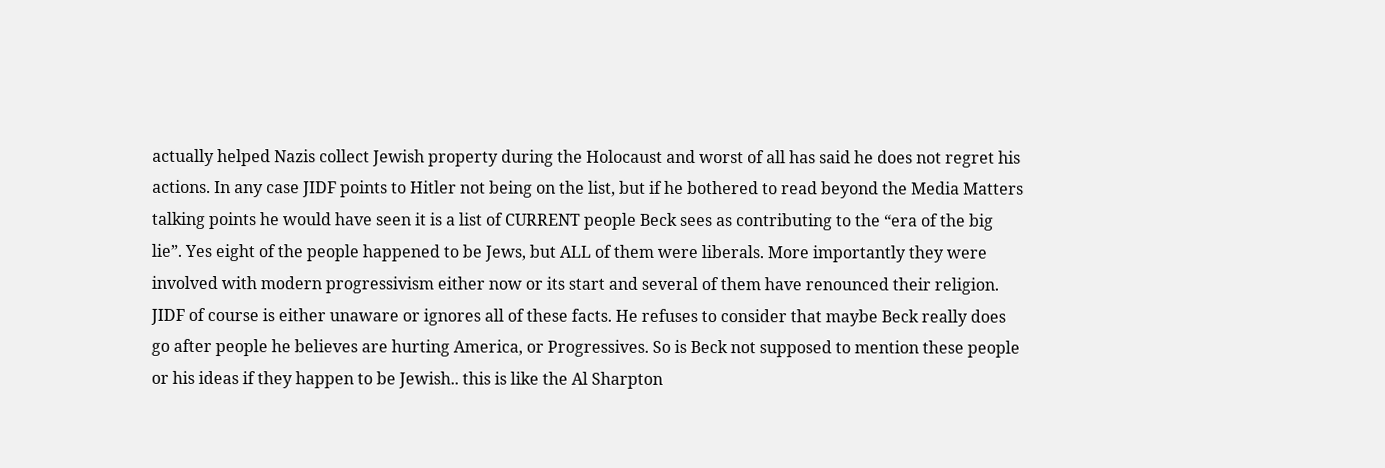actually helped Nazis collect Jewish property during the Holocaust and worst of all has said he does not regret his actions. In any case JIDF points to Hitler not being on the list, but if he bothered to read beyond the Media Matters talking points he would have seen it is a list of CURRENT people Beck sees as contributing to the “era of the big lie”. Yes eight of the people happened to be Jews, but ALL of them were liberals. More importantly they were involved with modern progressivism either now or its start and several of them have renounced their religion. JIDF of course is either unaware or ignores all of these facts. He refuses to consider that maybe Beck really does go after people he believes are hurting America, or Progressives. So is Beck not supposed to mention these people or his ideas if they happen to be Jewish.. this is like the Al Sharpton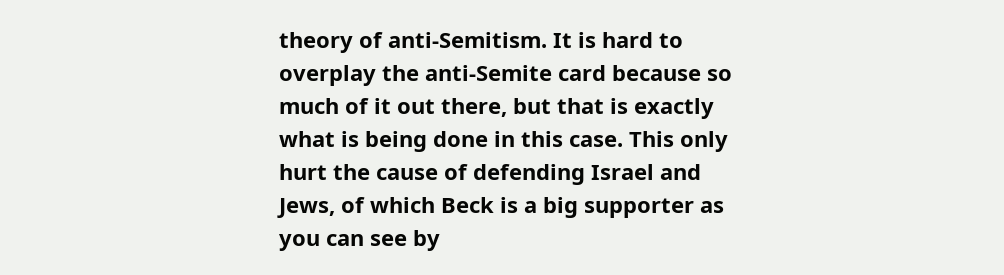theory of anti-Semitism. It is hard to overplay the anti-Semite card because so much of it out there, but that is exactly what is being done in this case. This only hurt the cause of defending Israel and Jews, of which Beck is a big supporter as you can see by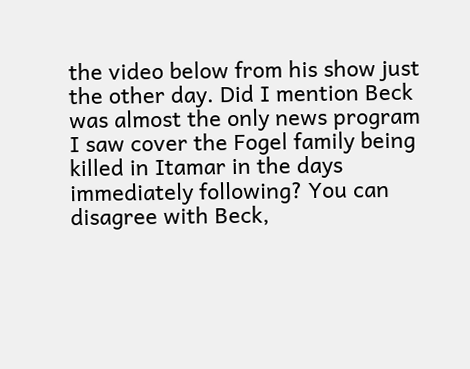the video below from his show just the other day. Did I mention Beck was almost the only news program I saw cover the Fogel family being killed in Itamar in the days immediately following? You can disagree with Beck,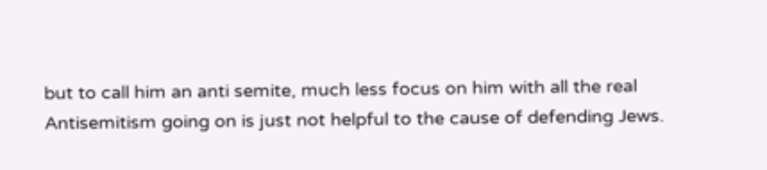but to call him an anti semite, much less focus on him with all the real Antisemitism going on is just not helpful to the cause of defending Jews.